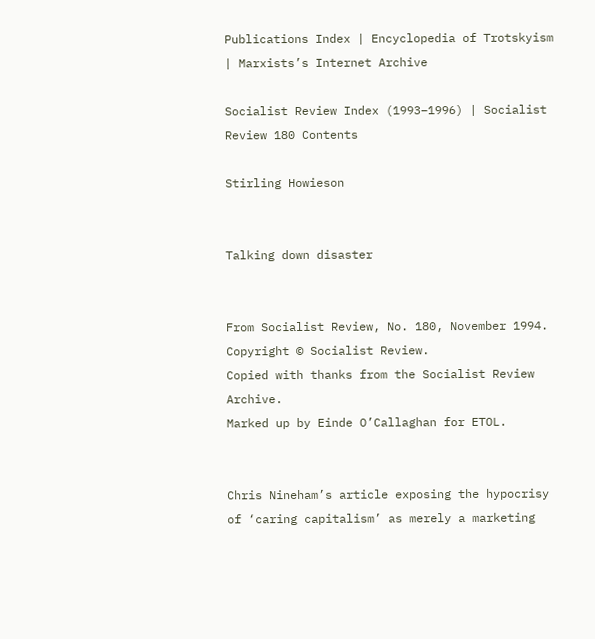Publications Index | Encyclopedia of Trotskyism | Marxists’s Internet Archive

Socialist Review Index (1993–1996) | Socialist Review 180 Contents

Stirling Howieson


Talking down disaster


From Socialist Review, No. 180, November 1994.
Copyright © Socialist Review.
Copied with thanks from the Socialist Review Archive.
Marked up by Einde O’Callaghan for ETOL.


Chris Nineham’s article exposing the hypocrisy of ‘caring capitalism’ as merely a marketing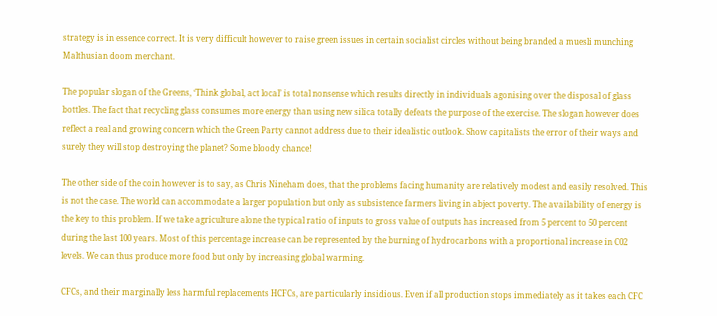strategy is in essence correct. It is very difficult however to raise green issues in certain socialist circles without being branded a muesli munching Malthusian doom merchant.

The popular slogan of the Greens, ‘Think global, act local’ is total nonsense which results directly in individuals agonising over the disposal of glass bottles. The fact that recycling glass consumes more energy than using new silica totally defeats the purpose of the exercise. The slogan however does reflect a real and growing concern which the Green Party cannot address due to their idealistic outlook. Show capitalists the error of their ways and surely they will stop destroying the planet? Some bloody chance!

The other side of the coin however is to say, as Chris Nineham does, that the problems facing humanity are relatively modest and easily resolved. This is not the case. The world can accommodate a larger population but only as subsistence farmers living in abject poverty. The availability of energy is the key to this problem. If we take agriculture alone the typical ratio of inputs to gross value of outputs has increased from 5 percent to 50 percent during the last 100 years. Most of this percentage increase can be represented by the burning of hydrocarbons with a proportional increase in C02 levels. We can thus produce more food but only by increasing global warming.

CFCs, and their marginally less harmful replacements HCFCs, are particularly insidious. Even if all production stops immediately as it takes each CFC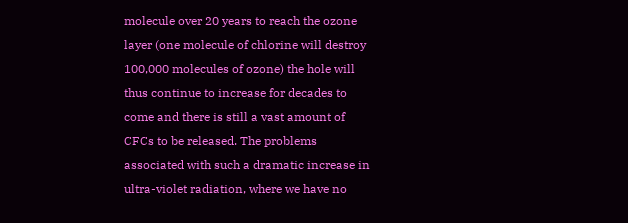molecule over 20 years to reach the ozone layer (one molecule of chlorine will destroy 100,000 molecules of ozone) the hole will thus continue to increase for decades to come and there is still a vast amount of CFCs to be released. The problems associated with such a dramatic increase in ultra-violet radiation, where we have no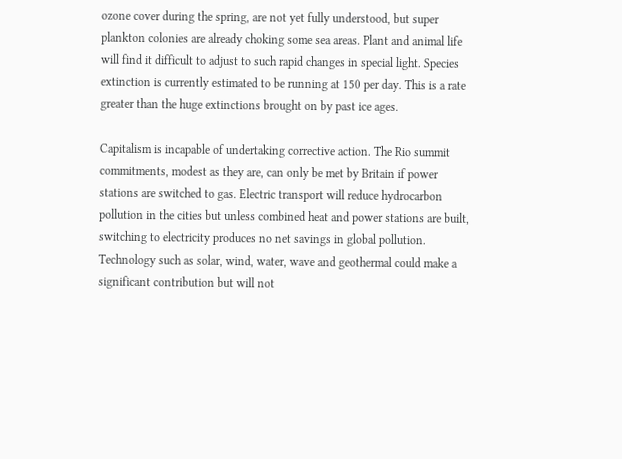ozone cover during the spring, are not yet fully understood, but super plankton colonies are already choking some sea areas. Plant and animal life will find it difficult to adjust to such rapid changes in special light. Species extinction is currently estimated to be running at 150 per day. This is a rate greater than the huge extinctions brought on by past ice ages.

Capitalism is incapable of undertaking corrective action. The Rio summit commitments, modest as they are, can only be met by Britain if power stations are switched to gas. Electric transport will reduce hydrocarbon pollution in the cities but unless combined heat and power stations are built, switching to electricity produces no net savings in global pollution. Technology such as solar, wind, water, wave and geothermal could make a significant contribution but will not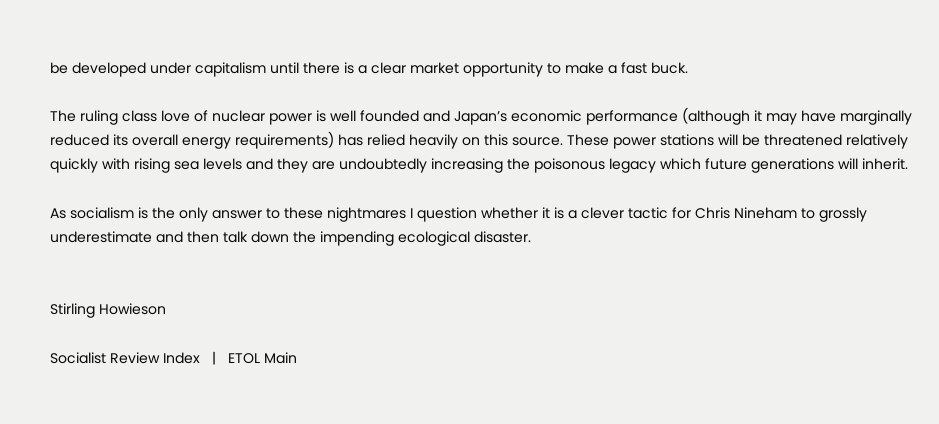be developed under capitalism until there is a clear market opportunity to make a fast buck.

The ruling class love of nuclear power is well founded and Japan’s economic performance (although it may have marginally reduced its overall energy requirements) has relied heavily on this source. These power stations will be threatened relatively quickly with rising sea levels and they are undoubtedly increasing the poisonous legacy which future generations will inherit.

As socialism is the only answer to these nightmares I question whether it is a clever tactic for Chris Nineham to grossly underestimate and then talk down the impending ecological disaster.


Stirling Howieson

Socialist Review Index   |   ETOL Main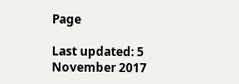Page

Last updated: 5 November 2017